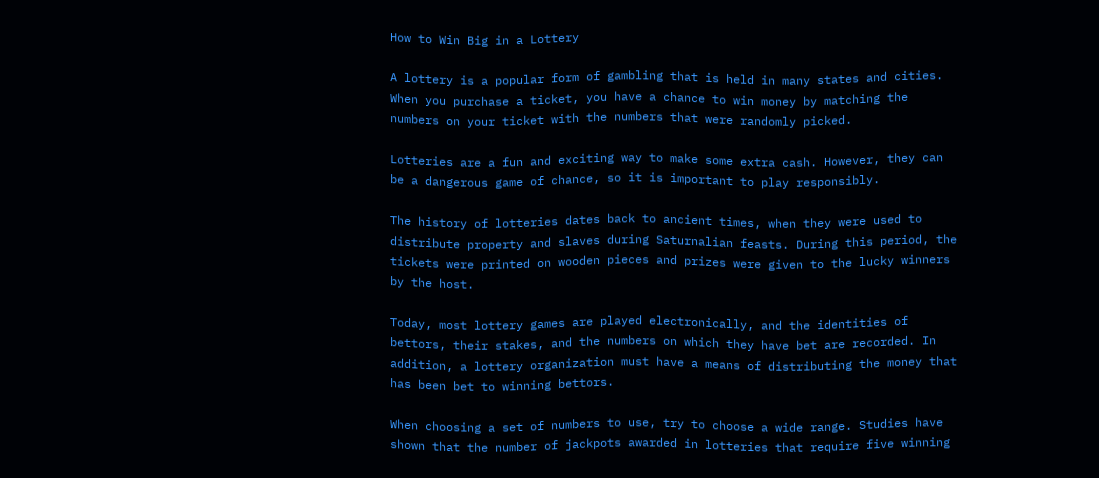How to Win Big in a Lottery

A lottery is a popular form of gambling that is held in many states and cities. When you purchase a ticket, you have a chance to win money by matching the numbers on your ticket with the numbers that were randomly picked.

Lotteries are a fun and exciting way to make some extra cash. However, they can be a dangerous game of chance, so it is important to play responsibly.

The history of lotteries dates back to ancient times, when they were used to distribute property and slaves during Saturnalian feasts. During this period, the tickets were printed on wooden pieces and prizes were given to the lucky winners by the host.

Today, most lottery games are played electronically, and the identities of bettors, their stakes, and the numbers on which they have bet are recorded. In addition, a lottery organization must have a means of distributing the money that has been bet to winning bettors.

When choosing a set of numbers to use, try to choose a wide range. Studies have shown that the number of jackpots awarded in lotteries that require five winning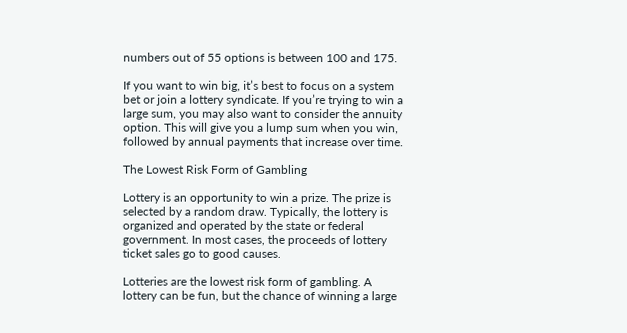numbers out of 55 options is between 100 and 175.

If you want to win big, it’s best to focus on a system bet or join a lottery syndicate. If you’re trying to win a large sum, you may also want to consider the annuity option. This will give you a lump sum when you win, followed by annual payments that increase over time.

The Lowest Risk Form of Gambling

Lottery is an opportunity to win a prize. The prize is selected by a random draw. Typically, the lottery is organized and operated by the state or federal government. In most cases, the proceeds of lottery ticket sales go to good causes.

Lotteries are the lowest risk form of gambling. A lottery can be fun, but the chance of winning a large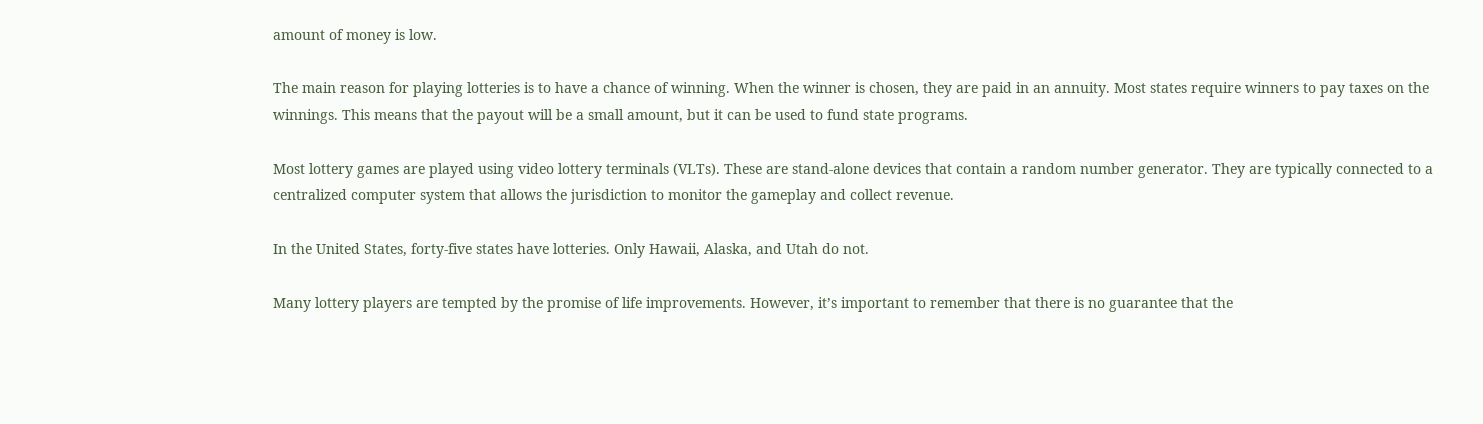amount of money is low.

The main reason for playing lotteries is to have a chance of winning. When the winner is chosen, they are paid in an annuity. Most states require winners to pay taxes on the winnings. This means that the payout will be a small amount, but it can be used to fund state programs.

Most lottery games are played using video lottery terminals (VLTs). These are stand-alone devices that contain a random number generator. They are typically connected to a centralized computer system that allows the jurisdiction to monitor the gameplay and collect revenue.

In the United States, forty-five states have lotteries. Only Hawaii, Alaska, and Utah do not.

Many lottery players are tempted by the promise of life improvements. However, it’s important to remember that there is no guarantee that the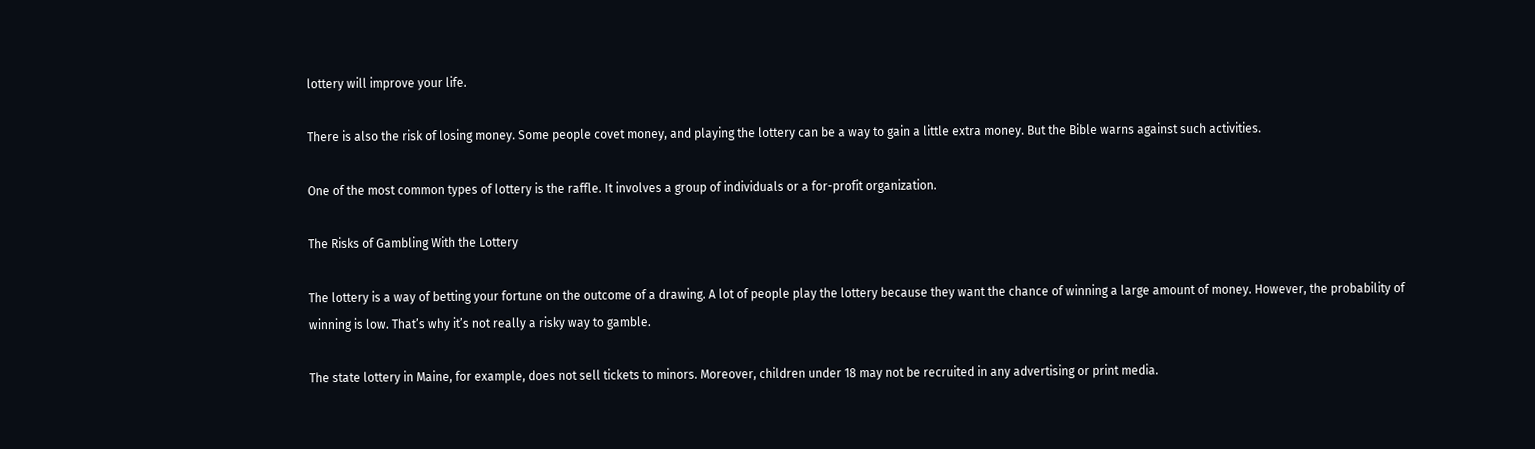lottery will improve your life.

There is also the risk of losing money. Some people covet money, and playing the lottery can be a way to gain a little extra money. But the Bible warns against such activities.

One of the most common types of lottery is the raffle. It involves a group of individuals or a for-profit organization.

The Risks of Gambling With the Lottery

The lottery is a way of betting your fortune on the outcome of a drawing. A lot of people play the lottery because they want the chance of winning a large amount of money. However, the probability of winning is low. That’s why it’s not really a risky way to gamble.

The state lottery in Maine, for example, does not sell tickets to minors. Moreover, children under 18 may not be recruited in any advertising or print media.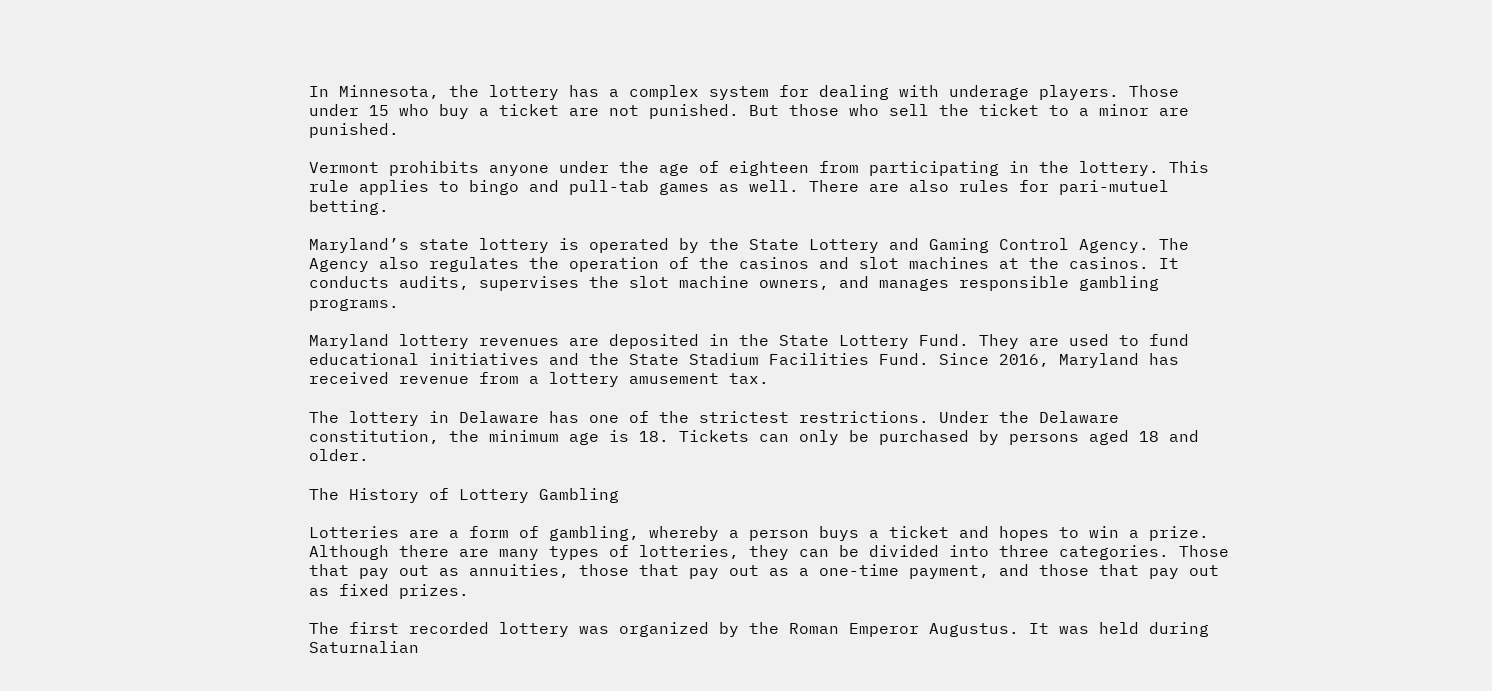In Minnesota, the lottery has a complex system for dealing with underage players. Those under 15 who buy a ticket are not punished. But those who sell the ticket to a minor are punished.

Vermont prohibits anyone under the age of eighteen from participating in the lottery. This rule applies to bingo and pull-tab games as well. There are also rules for pari-mutuel betting.

Maryland’s state lottery is operated by the State Lottery and Gaming Control Agency. The Agency also regulates the operation of the casinos and slot machines at the casinos. It conducts audits, supervises the slot machine owners, and manages responsible gambling programs.

Maryland lottery revenues are deposited in the State Lottery Fund. They are used to fund educational initiatives and the State Stadium Facilities Fund. Since 2016, Maryland has received revenue from a lottery amusement tax.

The lottery in Delaware has one of the strictest restrictions. Under the Delaware constitution, the minimum age is 18. Tickets can only be purchased by persons aged 18 and older.

The History of Lottery Gambling

Lotteries are a form of gambling, whereby a person buys a ticket and hopes to win a prize. Although there are many types of lotteries, they can be divided into three categories. Those that pay out as annuities, those that pay out as a one-time payment, and those that pay out as fixed prizes.

The first recorded lottery was organized by the Roman Emperor Augustus. It was held during Saturnalian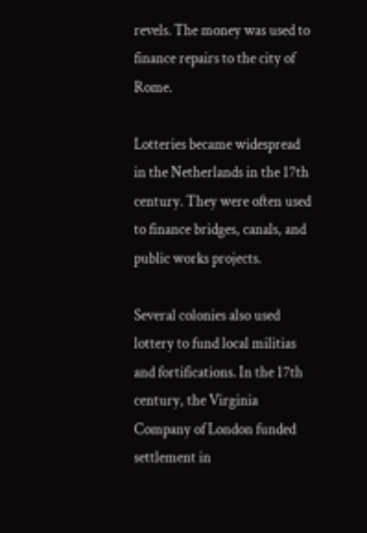revels. The money was used to finance repairs to the city of Rome.

Lotteries became widespread in the Netherlands in the 17th century. They were often used to finance bridges, canals, and public works projects.

Several colonies also used lottery to fund local militias and fortifications. In the 17th century, the Virginia Company of London funded settlement in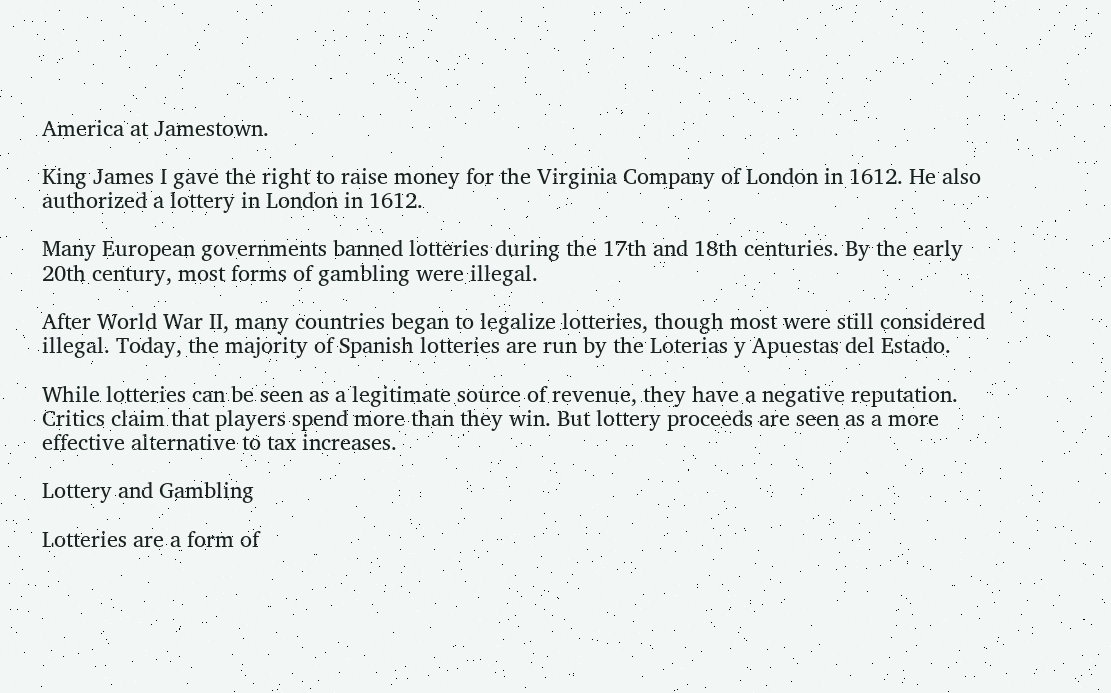America at Jamestown.

King James I gave the right to raise money for the Virginia Company of London in 1612. He also authorized a lottery in London in 1612.

Many European governments banned lotteries during the 17th and 18th centuries. By the early 20th century, most forms of gambling were illegal.

After World War II, many countries began to legalize lotteries, though most were still considered illegal. Today, the majority of Spanish lotteries are run by the Loterias y Apuestas del Estado.

While lotteries can be seen as a legitimate source of revenue, they have a negative reputation. Critics claim that players spend more than they win. But lottery proceeds are seen as a more effective alternative to tax increases.

Lottery and Gambling

Lotteries are a form of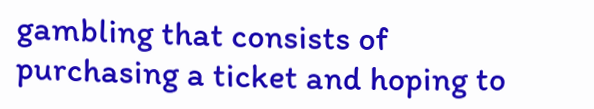gambling that consists of purchasing a ticket and hoping to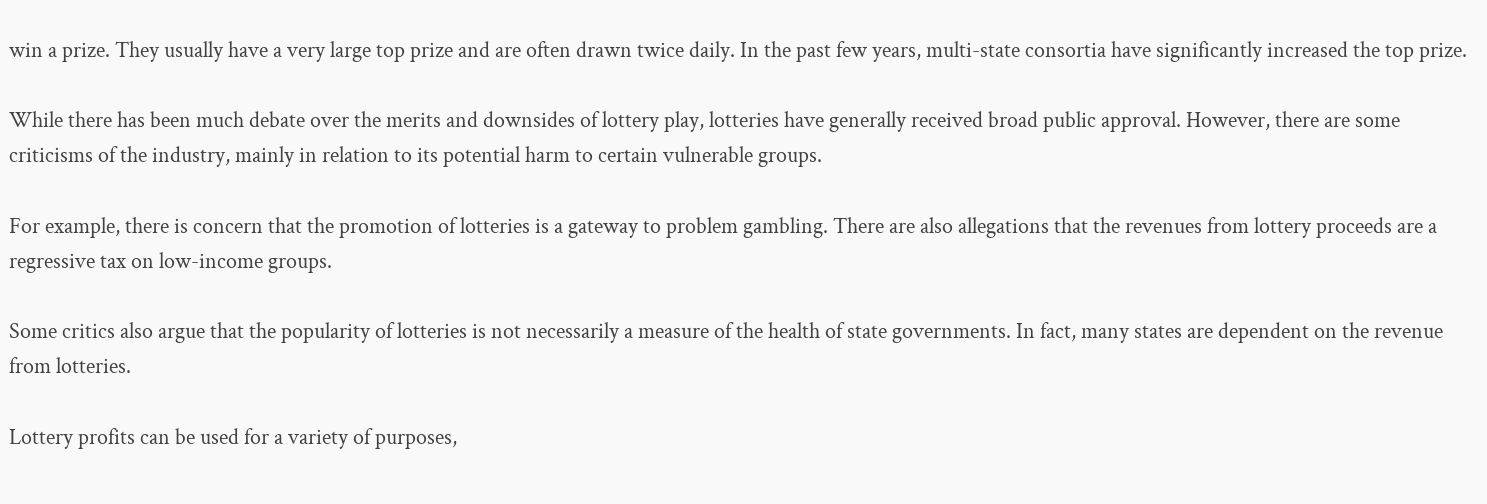win a prize. They usually have a very large top prize and are often drawn twice daily. In the past few years, multi-state consortia have significantly increased the top prize.

While there has been much debate over the merits and downsides of lottery play, lotteries have generally received broad public approval. However, there are some criticisms of the industry, mainly in relation to its potential harm to certain vulnerable groups.

For example, there is concern that the promotion of lotteries is a gateway to problem gambling. There are also allegations that the revenues from lottery proceeds are a regressive tax on low-income groups.

Some critics also argue that the popularity of lotteries is not necessarily a measure of the health of state governments. In fact, many states are dependent on the revenue from lotteries.

Lottery profits can be used for a variety of purposes,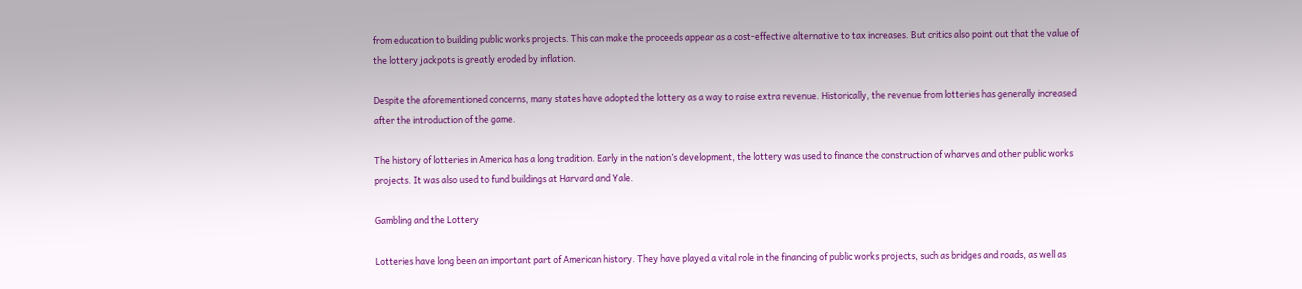from education to building public works projects. This can make the proceeds appear as a cost-effective alternative to tax increases. But critics also point out that the value of the lottery jackpots is greatly eroded by inflation.

Despite the aforementioned concerns, many states have adopted the lottery as a way to raise extra revenue. Historically, the revenue from lotteries has generally increased after the introduction of the game.

The history of lotteries in America has a long tradition. Early in the nation’s development, the lottery was used to finance the construction of wharves and other public works projects. It was also used to fund buildings at Harvard and Yale.

Gambling and the Lottery

Lotteries have long been an important part of American history. They have played a vital role in the financing of public works projects, such as bridges and roads, as well as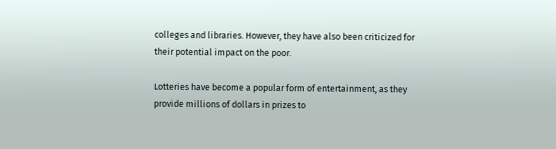colleges and libraries. However, they have also been criticized for their potential impact on the poor.

Lotteries have become a popular form of entertainment, as they provide millions of dollars in prizes to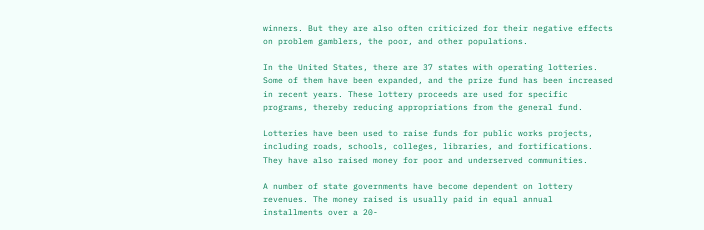winners. But they are also often criticized for their negative effects on problem gamblers, the poor, and other populations.

In the United States, there are 37 states with operating lotteries. Some of them have been expanded, and the prize fund has been increased in recent years. These lottery proceeds are used for specific programs, thereby reducing appropriations from the general fund.

Lotteries have been used to raise funds for public works projects, including roads, schools, colleges, libraries, and fortifications. They have also raised money for poor and underserved communities.

A number of state governments have become dependent on lottery revenues. The money raised is usually paid in equal annual installments over a 20-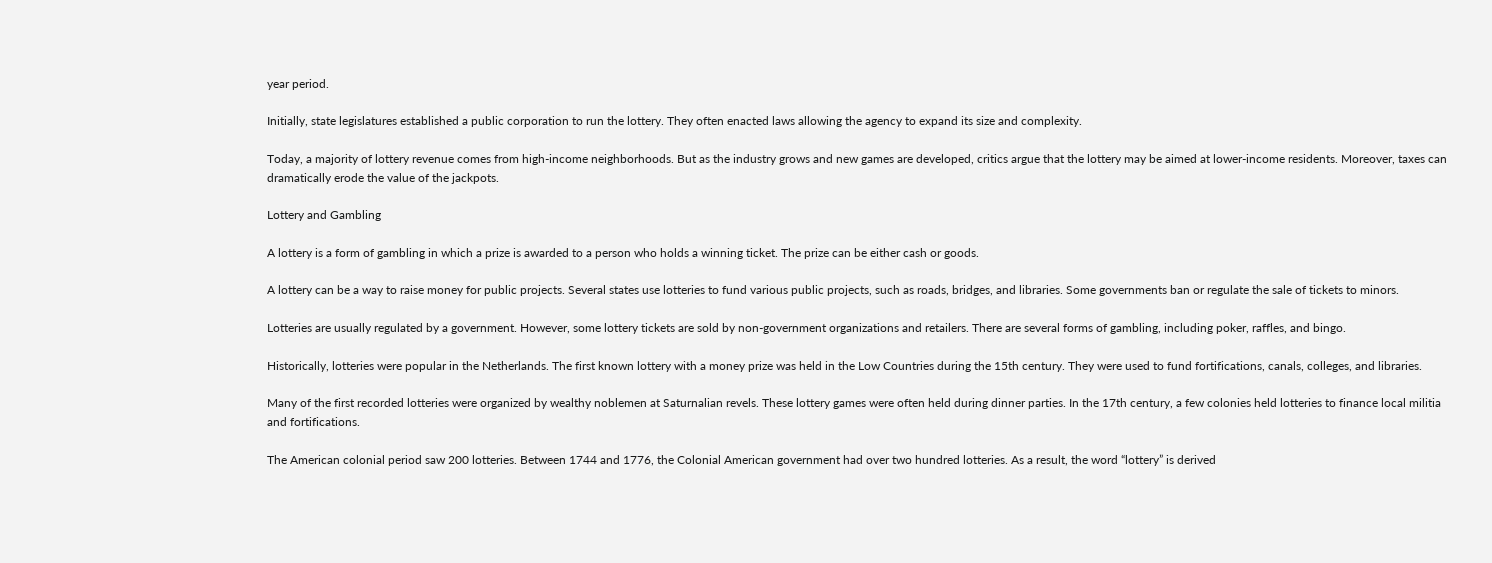year period.

Initially, state legislatures established a public corporation to run the lottery. They often enacted laws allowing the agency to expand its size and complexity.

Today, a majority of lottery revenue comes from high-income neighborhoods. But as the industry grows and new games are developed, critics argue that the lottery may be aimed at lower-income residents. Moreover, taxes can dramatically erode the value of the jackpots.

Lottery and Gambling

A lottery is a form of gambling in which a prize is awarded to a person who holds a winning ticket. The prize can be either cash or goods.

A lottery can be a way to raise money for public projects. Several states use lotteries to fund various public projects, such as roads, bridges, and libraries. Some governments ban or regulate the sale of tickets to minors.

Lotteries are usually regulated by a government. However, some lottery tickets are sold by non-government organizations and retailers. There are several forms of gambling, including poker, raffles, and bingo.

Historically, lotteries were popular in the Netherlands. The first known lottery with a money prize was held in the Low Countries during the 15th century. They were used to fund fortifications, canals, colleges, and libraries.

Many of the first recorded lotteries were organized by wealthy noblemen at Saturnalian revels. These lottery games were often held during dinner parties. In the 17th century, a few colonies held lotteries to finance local militia and fortifications.

The American colonial period saw 200 lotteries. Between 1744 and 1776, the Colonial American government had over two hundred lotteries. As a result, the word “lottery” is derived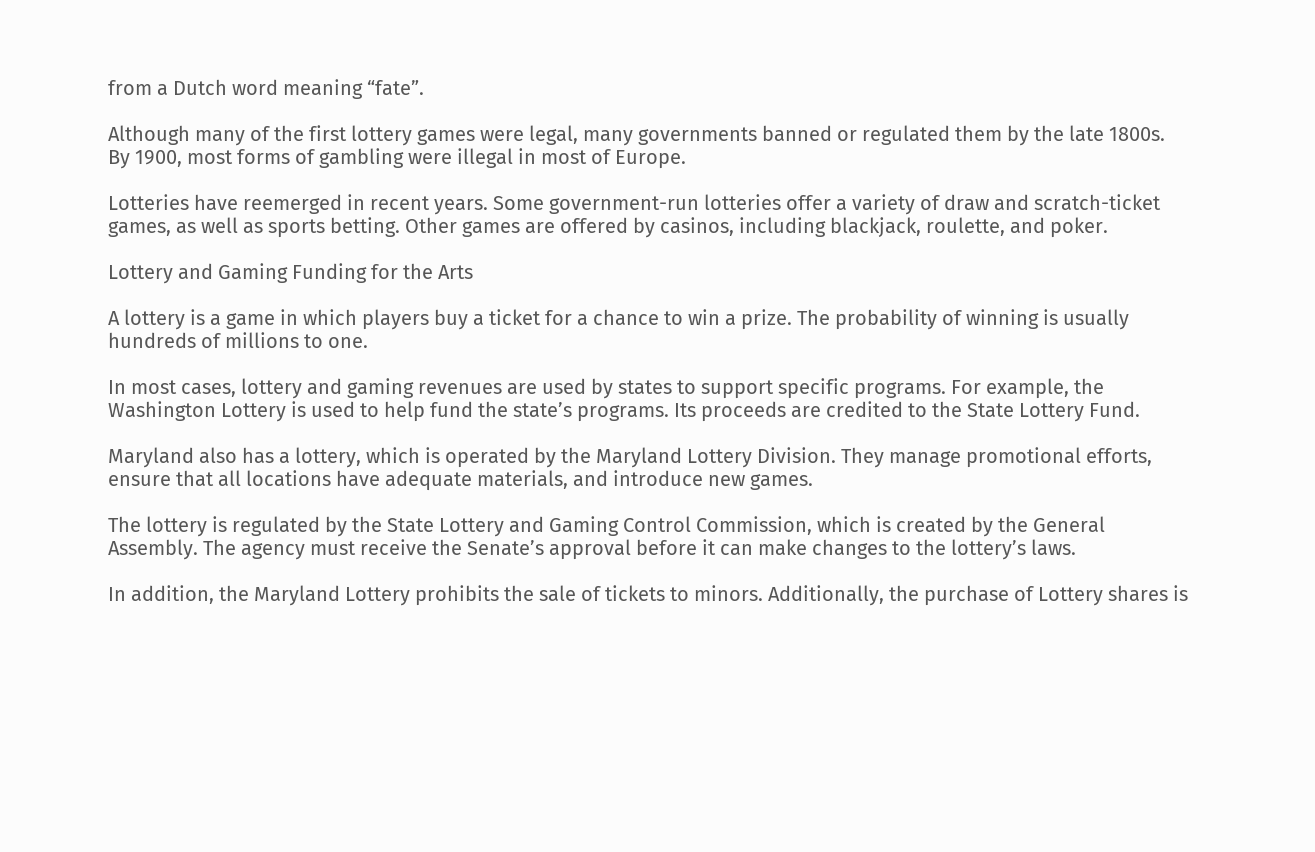from a Dutch word meaning “fate”.

Although many of the first lottery games were legal, many governments banned or regulated them by the late 1800s. By 1900, most forms of gambling were illegal in most of Europe.

Lotteries have reemerged in recent years. Some government-run lotteries offer a variety of draw and scratch-ticket games, as well as sports betting. Other games are offered by casinos, including blackjack, roulette, and poker.

Lottery and Gaming Funding for the Arts

A lottery is a game in which players buy a ticket for a chance to win a prize. The probability of winning is usually hundreds of millions to one.

In most cases, lottery and gaming revenues are used by states to support specific programs. For example, the Washington Lottery is used to help fund the state’s programs. Its proceeds are credited to the State Lottery Fund.

Maryland also has a lottery, which is operated by the Maryland Lottery Division. They manage promotional efforts, ensure that all locations have adequate materials, and introduce new games.

The lottery is regulated by the State Lottery and Gaming Control Commission, which is created by the General Assembly. The agency must receive the Senate’s approval before it can make changes to the lottery’s laws.

In addition, the Maryland Lottery prohibits the sale of tickets to minors. Additionally, the purchase of Lottery shares is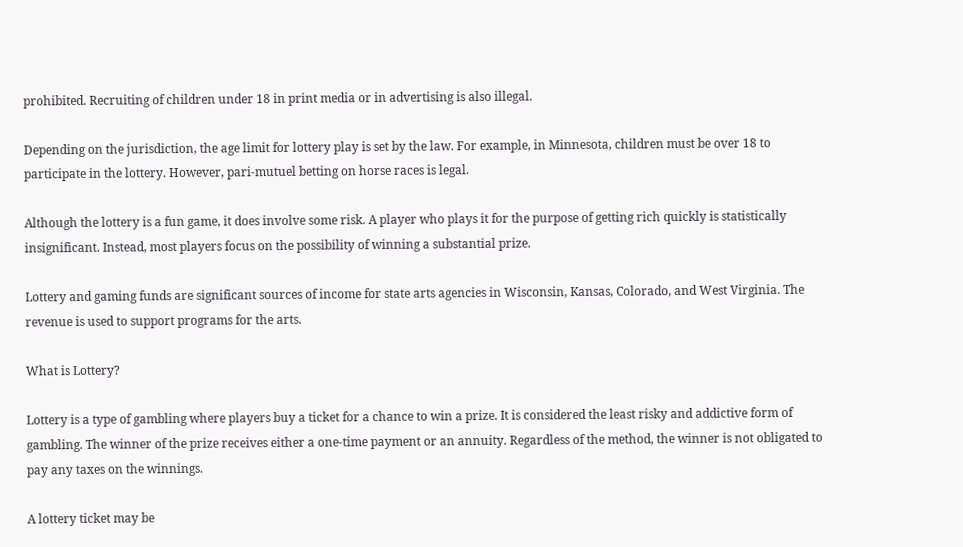prohibited. Recruiting of children under 18 in print media or in advertising is also illegal.

Depending on the jurisdiction, the age limit for lottery play is set by the law. For example, in Minnesota, children must be over 18 to participate in the lottery. However, pari-mutuel betting on horse races is legal.

Although the lottery is a fun game, it does involve some risk. A player who plays it for the purpose of getting rich quickly is statistically insignificant. Instead, most players focus on the possibility of winning a substantial prize.

Lottery and gaming funds are significant sources of income for state arts agencies in Wisconsin, Kansas, Colorado, and West Virginia. The revenue is used to support programs for the arts.

What is Lottery?

Lottery is a type of gambling where players buy a ticket for a chance to win a prize. It is considered the least risky and addictive form of gambling. The winner of the prize receives either a one-time payment or an annuity. Regardless of the method, the winner is not obligated to pay any taxes on the winnings.

A lottery ticket may be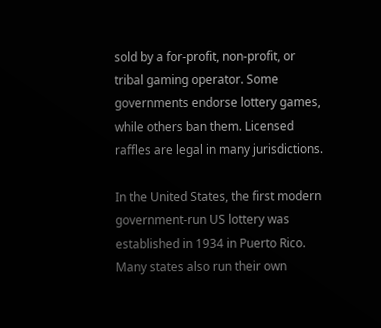sold by a for-profit, non-profit, or tribal gaming operator. Some governments endorse lottery games, while others ban them. Licensed raffles are legal in many jurisdictions.

In the United States, the first modern government-run US lottery was established in 1934 in Puerto Rico. Many states also run their own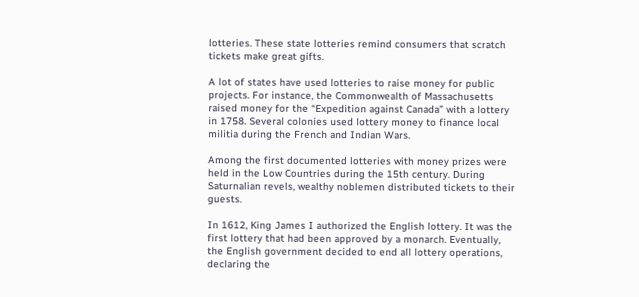lotteries. These state lotteries remind consumers that scratch tickets make great gifts.

A lot of states have used lotteries to raise money for public projects. For instance, the Commonwealth of Massachusetts raised money for the “Expedition against Canada” with a lottery in 1758. Several colonies used lottery money to finance local militia during the French and Indian Wars.

Among the first documented lotteries with money prizes were held in the Low Countries during the 15th century. During Saturnalian revels, wealthy noblemen distributed tickets to their guests.

In 1612, King James I authorized the English lottery. It was the first lottery that had been approved by a monarch. Eventually, the English government decided to end all lottery operations, declaring the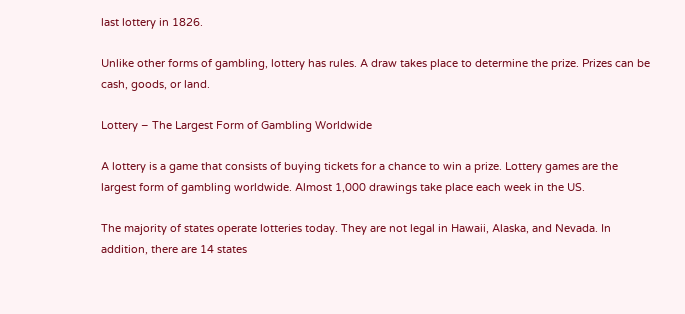last lottery in 1826.

Unlike other forms of gambling, lottery has rules. A draw takes place to determine the prize. Prizes can be cash, goods, or land.

Lottery – The Largest Form of Gambling Worldwide

A lottery is a game that consists of buying tickets for a chance to win a prize. Lottery games are the largest form of gambling worldwide. Almost 1,000 drawings take place each week in the US.

The majority of states operate lotteries today. They are not legal in Hawaii, Alaska, and Nevada. In addition, there are 14 states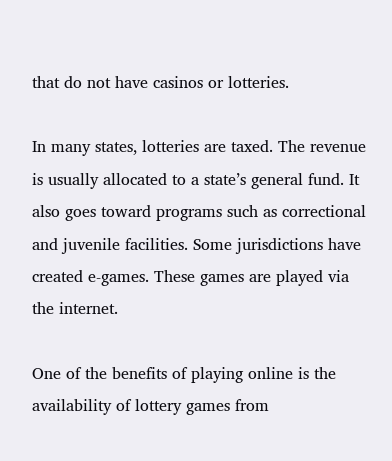that do not have casinos or lotteries.

In many states, lotteries are taxed. The revenue is usually allocated to a state’s general fund. It also goes toward programs such as correctional and juvenile facilities. Some jurisdictions have created e-games. These games are played via the internet.

One of the benefits of playing online is the availability of lottery games from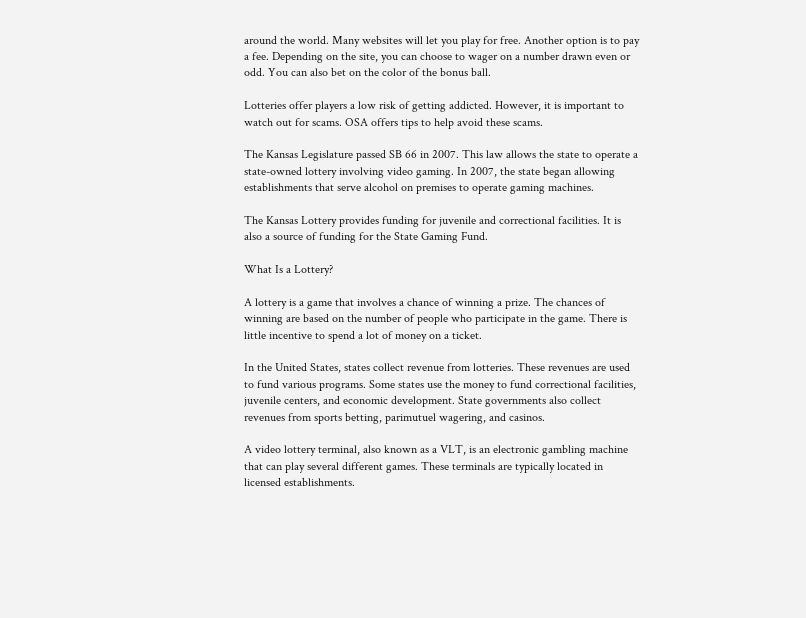around the world. Many websites will let you play for free. Another option is to pay a fee. Depending on the site, you can choose to wager on a number drawn even or odd. You can also bet on the color of the bonus ball.

Lotteries offer players a low risk of getting addicted. However, it is important to watch out for scams. OSA offers tips to help avoid these scams.

The Kansas Legislature passed SB 66 in 2007. This law allows the state to operate a state-owned lottery involving video gaming. In 2007, the state began allowing establishments that serve alcohol on premises to operate gaming machines.

The Kansas Lottery provides funding for juvenile and correctional facilities. It is also a source of funding for the State Gaming Fund.

What Is a Lottery?

A lottery is a game that involves a chance of winning a prize. The chances of winning are based on the number of people who participate in the game. There is little incentive to spend a lot of money on a ticket.

In the United States, states collect revenue from lotteries. These revenues are used to fund various programs. Some states use the money to fund correctional facilities, juvenile centers, and economic development. State governments also collect revenues from sports betting, parimutuel wagering, and casinos.

A video lottery terminal, also known as a VLT, is an electronic gambling machine that can play several different games. These terminals are typically located in licensed establishments.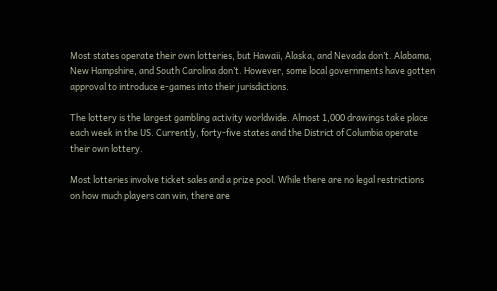Most states operate their own lotteries, but Hawaii, Alaska, and Nevada don’t. Alabama, New Hampshire, and South Carolina don’t. However, some local governments have gotten approval to introduce e-games into their jurisdictions.

The lottery is the largest gambling activity worldwide. Almost 1,000 drawings take place each week in the US. Currently, forty-five states and the District of Columbia operate their own lottery.

Most lotteries involve ticket sales and a prize pool. While there are no legal restrictions on how much players can win, there are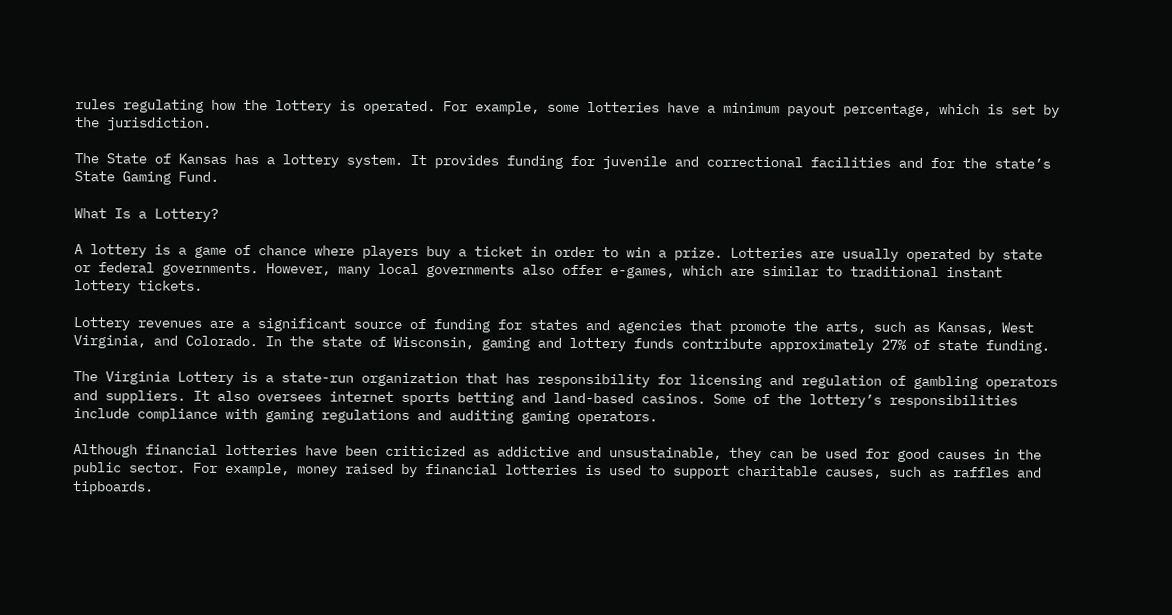rules regulating how the lottery is operated. For example, some lotteries have a minimum payout percentage, which is set by the jurisdiction.

The State of Kansas has a lottery system. It provides funding for juvenile and correctional facilities and for the state’s State Gaming Fund.

What Is a Lottery?

A lottery is a game of chance where players buy a ticket in order to win a prize. Lotteries are usually operated by state or federal governments. However, many local governments also offer e-games, which are similar to traditional instant lottery tickets.

Lottery revenues are a significant source of funding for states and agencies that promote the arts, such as Kansas, West Virginia, and Colorado. In the state of Wisconsin, gaming and lottery funds contribute approximately 27% of state funding.

The Virginia Lottery is a state-run organization that has responsibility for licensing and regulation of gambling operators and suppliers. It also oversees internet sports betting and land-based casinos. Some of the lottery’s responsibilities include compliance with gaming regulations and auditing gaming operators.

Although financial lotteries have been criticized as addictive and unsustainable, they can be used for good causes in the public sector. For example, money raised by financial lotteries is used to support charitable causes, such as raffles and tipboards.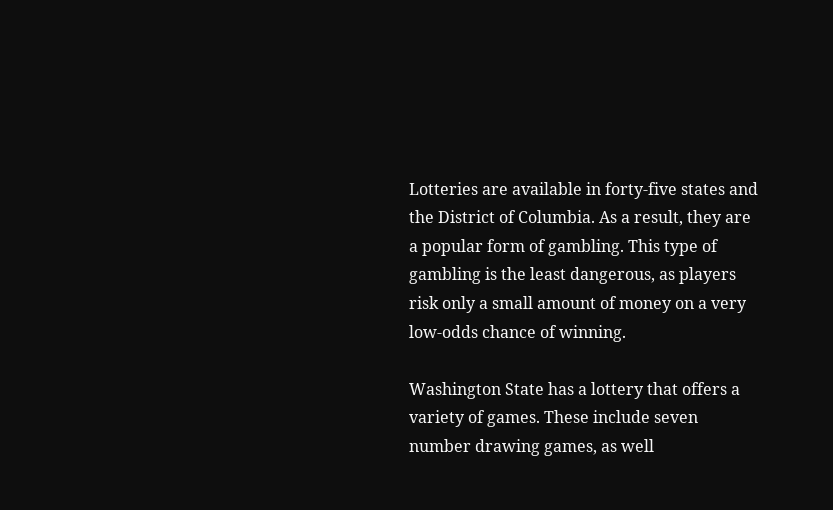Lotteries are available in forty-five states and the District of Columbia. As a result, they are a popular form of gambling. This type of gambling is the least dangerous, as players risk only a small amount of money on a very low-odds chance of winning.

Washington State has a lottery that offers a variety of games. These include seven number drawing games, as well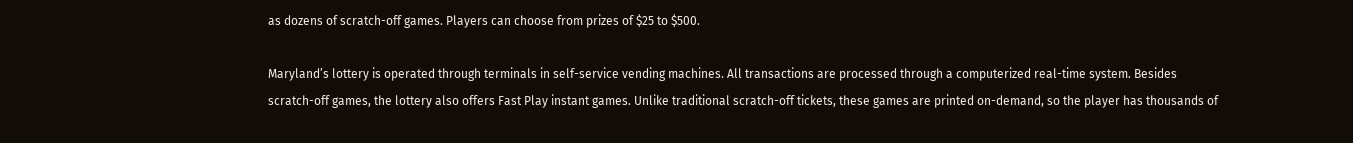as dozens of scratch-off games. Players can choose from prizes of $25 to $500.

Maryland’s lottery is operated through terminals in self-service vending machines. All transactions are processed through a computerized real-time system. Besides scratch-off games, the lottery also offers Fast Play instant games. Unlike traditional scratch-off tickets, these games are printed on-demand, so the player has thousands of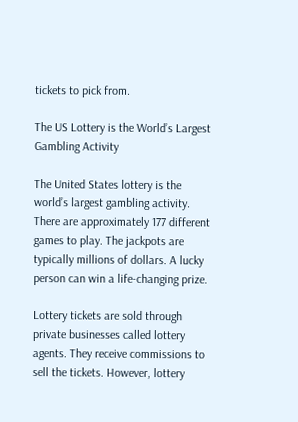tickets to pick from.

The US Lottery is the World’s Largest Gambling Activity

The United States lottery is the world’s largest gambling activity. There are approximately 177 different games to play. The jackpots are typically millions of dollars. A lucky person can win a life-changing prize.

Lottery tickets are sold through private businesses called lottery agents. They receive commissions to sell the tickets. However, lottery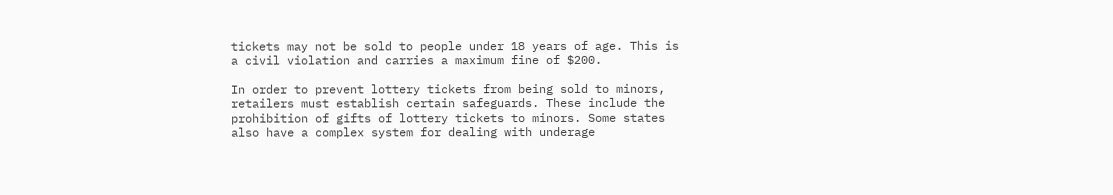tickets may not be sold to people under 18 years of age. This is a civil violation and carries a maximum fine of $200.

In order to prevent lottery tickets from being sold to minors, retailers must establish certain safeguards. These include the prohibition of gifts of lottery tickets to minors. Some states also have a complex system for dealing with underage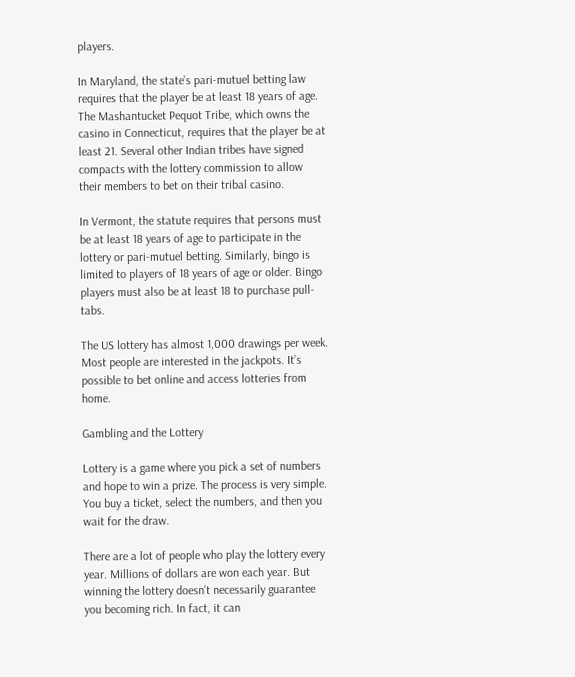players.

In Maryland, the state’s pari-mutuel betting law requires that the player be at least 18 years of age. The Mashantucket Pequot Tribe, which owns the casino in Connecticut, requires that the player be at least 21. Several other Indian tribes have signed compacts with the lottery commission to allow their members to bet on their tribal casino.

In Vermont, the statute requires that persons must be at least 18 years of age to participate in the lottery or pari-mutuel betting. Similarly, bingo is limited to players of 18 years of age or older. Bingo players must also be at least 18 to purchase pull-tabs.

The US lottery has almost 1,000 drawings per week. Most people are interested in the jackpots. It’s possible to bet online and access lotteries from home.

Gambling and the Lottery

Lottery is a game where you pick a set of numbers and hope to win a prize. The process is very simple. You buy a ticket, select the numbers, and then you wait for the draw.

There are a lot of people who play the lottery every year. Millions of dollars are won each year. But winning the lottery doesn’t necessarily guarantee you becoming rich. In fact, it can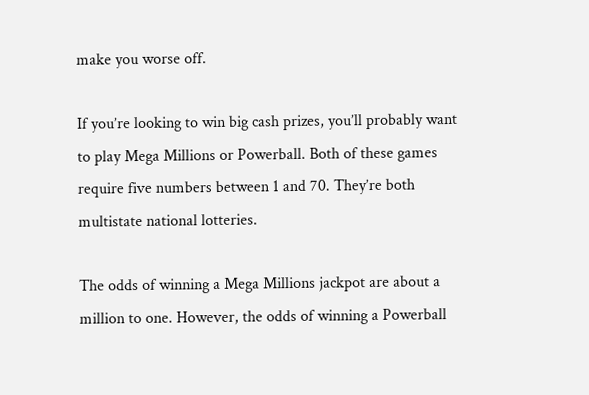make you worse off.

If you’re looking to win big cash prizes, you’ll probably want to play Mega Millions or Powerball. Both of these games require five numbers between 1 and 70. They’re both multistate national lotteries.

The odds of winning a Mega Millions jackpot are about a million to one. However, the odds of winning a Powerball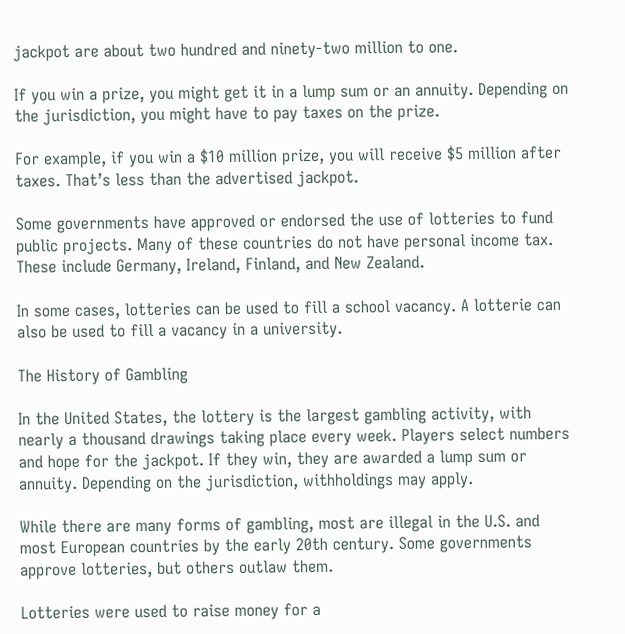jackpot are about two hundred and ninety-two million to one.

If you win a prize, you might get it in a lump sum or an annuity. Depending on the jurisdiction, you might have to pay taxes on the prize.

For example, if you win a $10 million prize, you will receive $5 million after taxes. That’s less than the advertised jackpot.

Some governments have approved or endorsed the use of lotteries to fund public projects. Many of these countries do not have personal income tax. These include Germany, Ireland, Finland, and New Zealand.

In some cases, lotteries can be used to fill a school vacancy. A lotterie can also be used to fill a vacancy in a university.

The History of Gambling

In the United States, the lottery is the largest gambling activity, with nearly a thousand drawings taking place every week. Players select numbers and hope for the jackpot. If they win, they are awarded a lump sum or annuity. Depending on the jurisdiction, withholdings may apply.

While there are many forms of gambling, most are illegal in the U.S. and most European countries by the early 20th century. Some governments approve lotteries, but others outlaw them.

Lotteries were used to raise money for a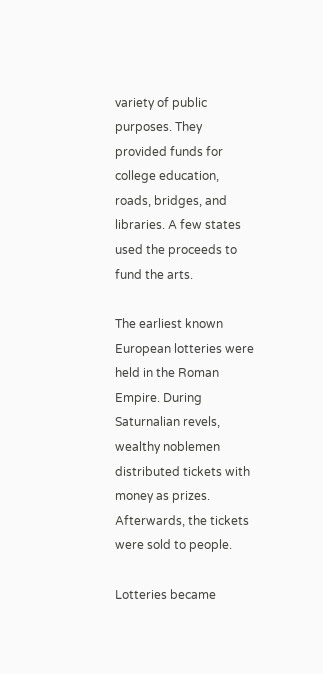variety of public purposes. They provided funds for college education, roads, bridges, and libraries. A few states used the proceeds to fund the arts.

The earliest known European lotteries were held in the Roman Empire. During Saturnalian revels, wealthy noblemen distributed tickets with money as prizes. Afterwards, the tickets were sold to people.

Lotteries became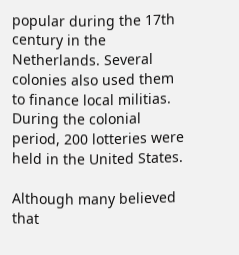popular during the 17th century in the Netherlands. Several colonies also used them to finance local militias. During the colonial period, 200 lotteries were held in the United States.

Although many believed that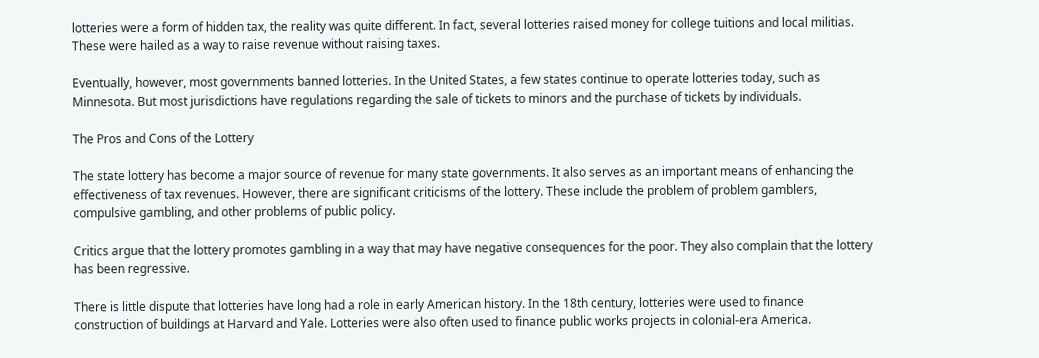lotteries were a form of hidden tax, the reality was quite different. In fact, several lotteries raised money for college tuitions and local militias. These were hailed as a way to raise revenue without raising taxes.

Eventually, however, most governments banned lotteries. In the United States, a few states continue to operate lotteries today, such as Minnesota. But most jurisdictions have regulations regarding the sale of tickets to minors and the purchase of tickets by individuals.

The Pros and Cons of the Lottery

The state lottery has become a major source of revenue for many state governments. It also serves as an important means of enhancing the effectiveness of tax revenues. However, there are significant criticisms of the lottery. These include the problem of problem gamblers, compulsive gambling, and other problems of public policy.

Critics argue that the lottery promotes gambling in a way that may have negative consequences for the poor. They also complain that the lottery has been regressive.

There is little dispute that lotteries have long had a role in early American history. In the 18th century, lotteries were used to finance construction of buildings at Harvard and Yale. Lotteries were also often used to finance public works projects in colonial-era America.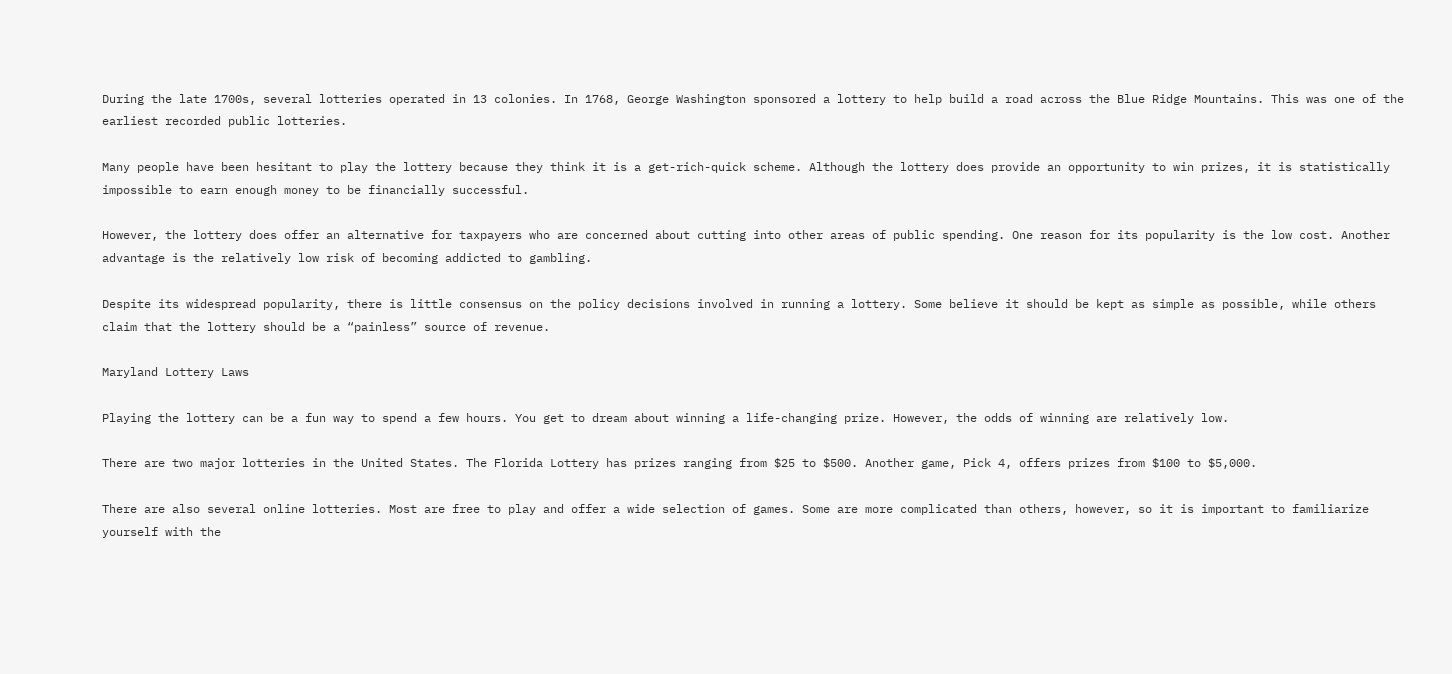During the late 1700s, several lotteries operated in 13 colonies. In 1768, George Washington sponsored a lottery to help build a road across the Blue Ridge Mountains. This was one of the earliest recorded public lotteries.

Many people have been hesitant to play the lottery because they think it is a get-rich-quick scheme. Although the lottery does provide an opportunity to win prizes, it is statistically impossible to earn enough money to be financially successful.

However, the lottery does offer an alternative for taxpayers who are concerned about cutting into other areas of public spending. One reason for its popularity is the low cost. Another advantage is the relatively low risk of becoming addicted to gambling.

Despite its widespread popularity, there is little consensus on the policy decisions involved in running a lottery. Some believe it should be kept as simple as possible, while others claim that the lottery should be a “painless” source of revenue.

Maryland Lottery Laws

Playing the lottery can be a fun way to spend a few hours. You get to dream about winning a life-changing prize. However, the odds of winning are relatively low.

There are two major lotteries in the United States. The Florida Lottery has prizes ranging from $25 to $500. Another game, Pick 4, offers prizes from $100 to $5,000.

There are also several online lotteries. Most are free to play and offer a wide selection of games. Some are more complicated than others, however, so it is important to familiarize yourself with the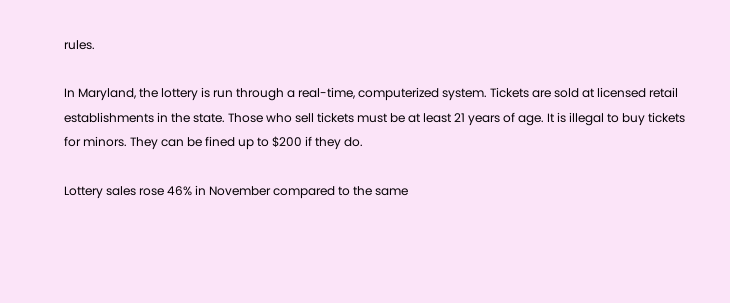rules.

In Maryland, the lottery is run through a real-time, computerized system. Tickets are sold at licensed retail establishments in the state. Those who sell tickets must be at least 21 years of age. It is illegal to buy tickets for minors. They can be fined up to $200 if they do.

Lottery sales rose 46% in November compared to the same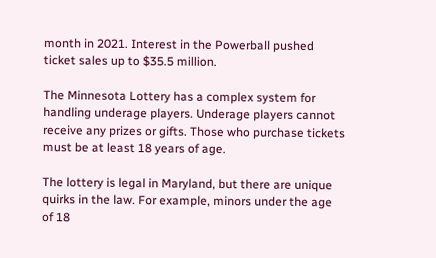month in 2021. Interest in the Powerball pushed ticket sales up to $35.5 million.

The Minnesota Lottery has a complex system for handling underage players. Underage players cannot receive any prizes or gifts. Those who purchase tickets must be at least 18 years of age.

The lottery is legal in Maryland, but there are unique quirks in the law. For example, minors under the age of 18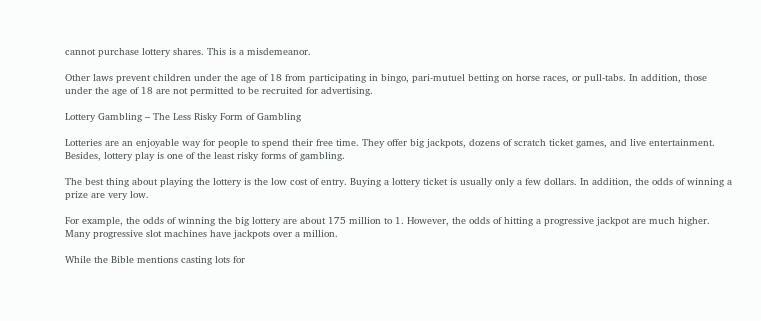cannot purchase lottery shares. This is a misdemeanor.

Other laws prevent children under the age of 18 from participating in bingo, pari-mutuel betting on horse races, or pull-tabs. In addition, those under the age of 18 are not permitted to be recruited for advertising.

Lottery Gambling – The Less Risky Form of Gambling

Lotteries are an enjoyable way for people to spend their free time. They offer big jackpots, dozens of scratch ticket games, and live entertainment. Besides, lottery play is one of the least risky forms of gambling.

The best thing about playing the lottery is the low cost of entry. Buying a lottery ticket is usually only a few dollars. In addition, the odds of winning a prize are very low.

For example, the odds of winning the big lottery are about 175 million to 1. However, the odds of hitting a progressive jackpot are much higher. Many progressive slot machines have jackpots over a million.

While the Bible mentions casting lots for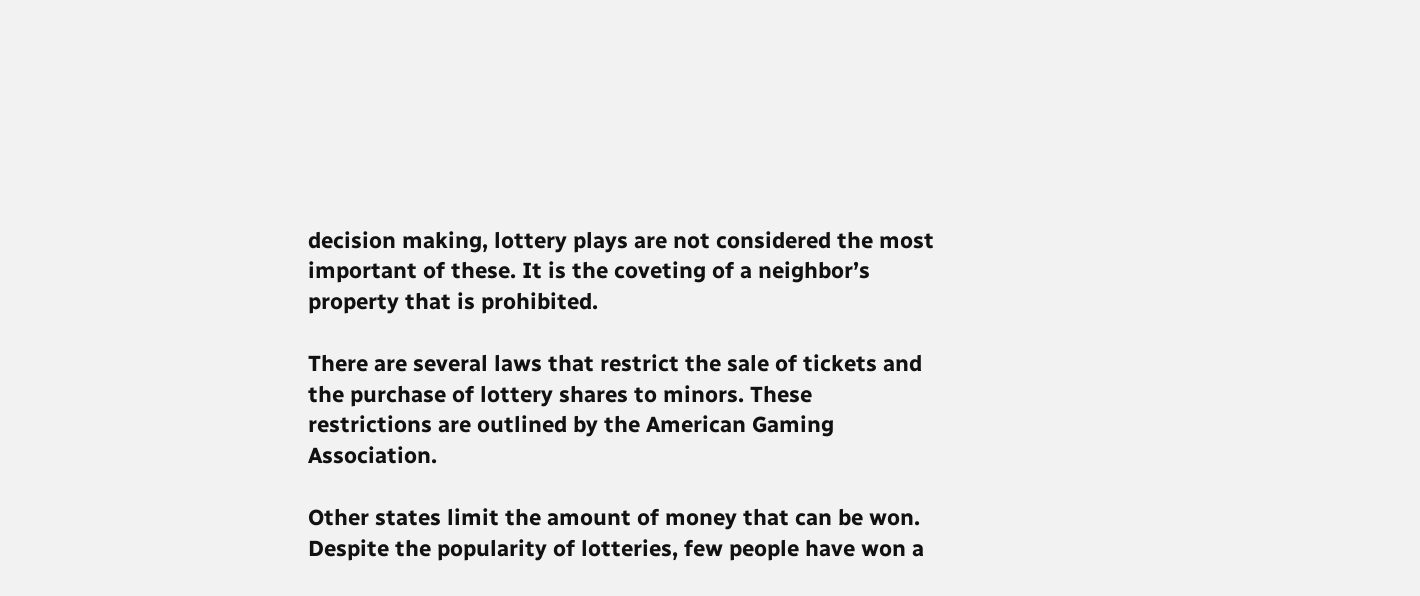decision making, lottery plays are not considered the most important of these. It is the coveting of a neighbor’s property that is prohibited.

There are several laws that restrict the sale of tickets and the purchase of lottery shares to minors. These restrictions are outlined by the American Gaming Association.

Other states limit the amount of money that can be won. Despite the popularity of lotteries, few people have won a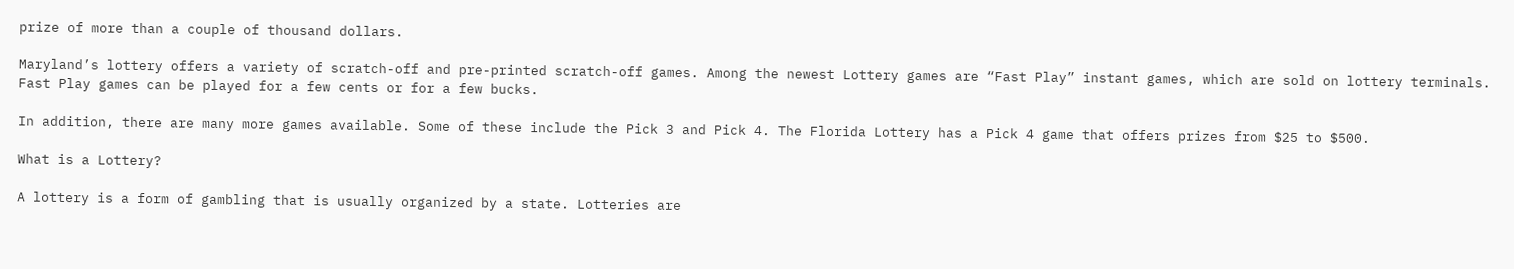prize of more than a couple of thousand dollars.

Maryland’s lottery offers a variety of scratch-off and pre-printed scratch-off games. Among the newest Lottery games are “Fast Play” instant games, which are sold on lottery terminals. Fast Play games can be played for a few cents or for a few bucks.

In addition, there are many more games available. Some of these include the Pick 3 and Pick 4. The Florida Lottery has a Pick 4 game that offers prizes from $25 to $500.

What is a Lottery?

A lottery is a form of gambling that is usually organized by a state. Lotteries are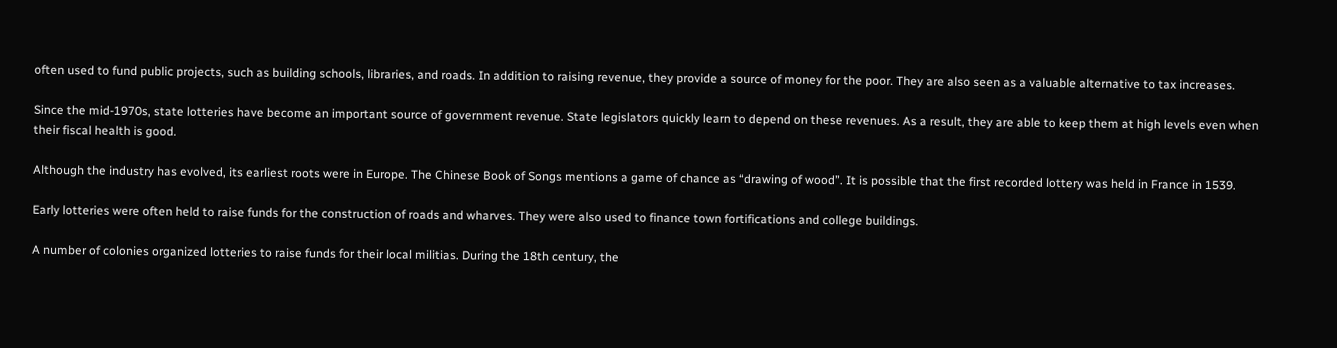often used to fund public projects, such as building schools, libraries, and roads. In addition to raising revenue, they provide a source of money for the poor. They are also seen as a valuable alternative to tax increases.

Since the mid-1970s, state lotteries have become an important source of government revenue. State legislators quickly learn to depend on these revenues. As a result, they are able to keep them at high levels even when their fiscal health is good.

Although the industry has evolved, its earliest roots were in Europe. The Chinese Book of Songs mentions a game of chance as “drawing of wood”. It is possible that the first recorded lottery was held in France in 1539.

Early lotteries were often held to raise funds for the construction of roads and wharves. They were also used to finance town fortifications and college buildings.

A number of colonies organized lotteries to raise funds for their local militias. During the 18th century, the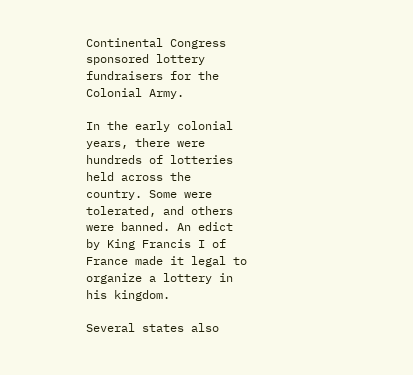Continental Congress sponsored lottery fundraisers for the Colonial Army.

In the early colonial years, there were hundreds of lotteries held across the country. Some were tolerated, and others were banned. An edict by King Francis I of France made it legal to organize a lottery in his kingdom.

Several states also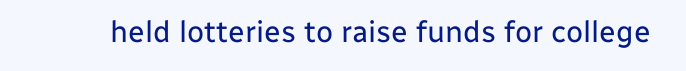held lotteries to raise funds for college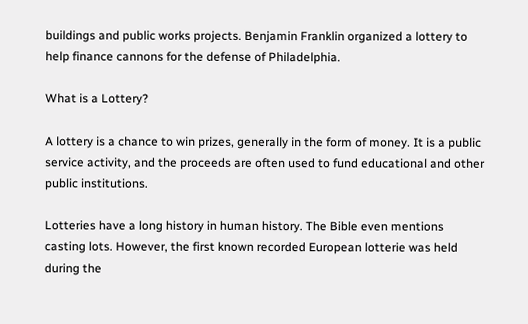buildings and public works projects. Benjamin Franklin organized a lottery to help finance cannons for the defense of Philadelphia.

What is a Lottery?

A lottery is a chance to win prizes, generally in the form of money. It is a public service activity, and the proceeds are often used to fund educational and other public institutions.

Lotteries have a long history in human history. The Bible even mentions casting lots. However, the first known recorded European lotterie was held during the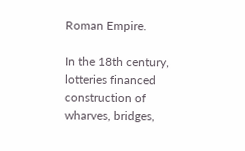Roman Empire.

In the 18th century, lotteries financed construction of wharves, bridges,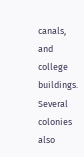canals, and college buildings. Several colonies also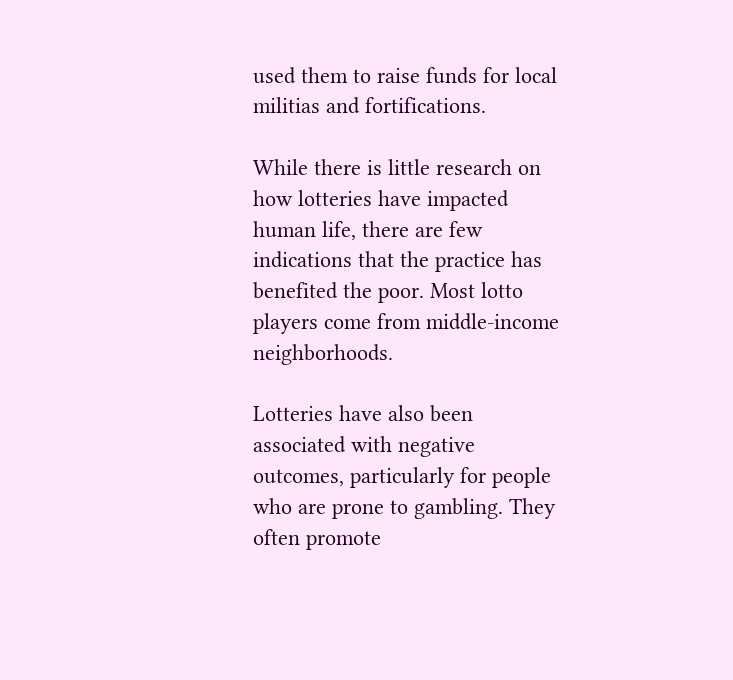used them to raise funds for local militias and fortifications.

While there is little research on how lotteries have impacted human life, there are few indications that the practice has benefited the poor. Most lotto players come from middle-income neighborhoods.

Lotteries have also been associated with negative outcomes, particularly for people who are prone to gambling. They often promote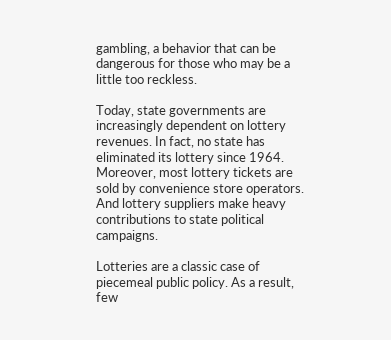gambling, a behavior that can be dangerous for those who may be a little too reckless.

Today, state governments are increasingly dependent on lottery revenues. In fact, no state has eliminated its lottery since 1964. Moreover, most lottery tickets are sold by convenience store operators. And lottery suppliers make heavy contributions to state political campaigns.

Lotteries are a classic case of piecemeal public policy. As a result, few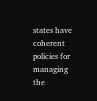states have coherent policies for managing the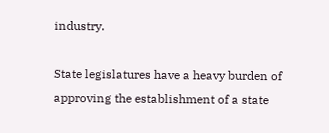industry.

State legislatures have a heavy burden of approving the establishment of a state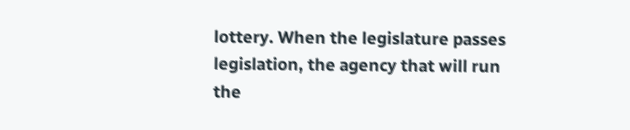lottery. When the legislature passes legislation, the agency that will run the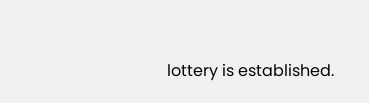lottery is established.